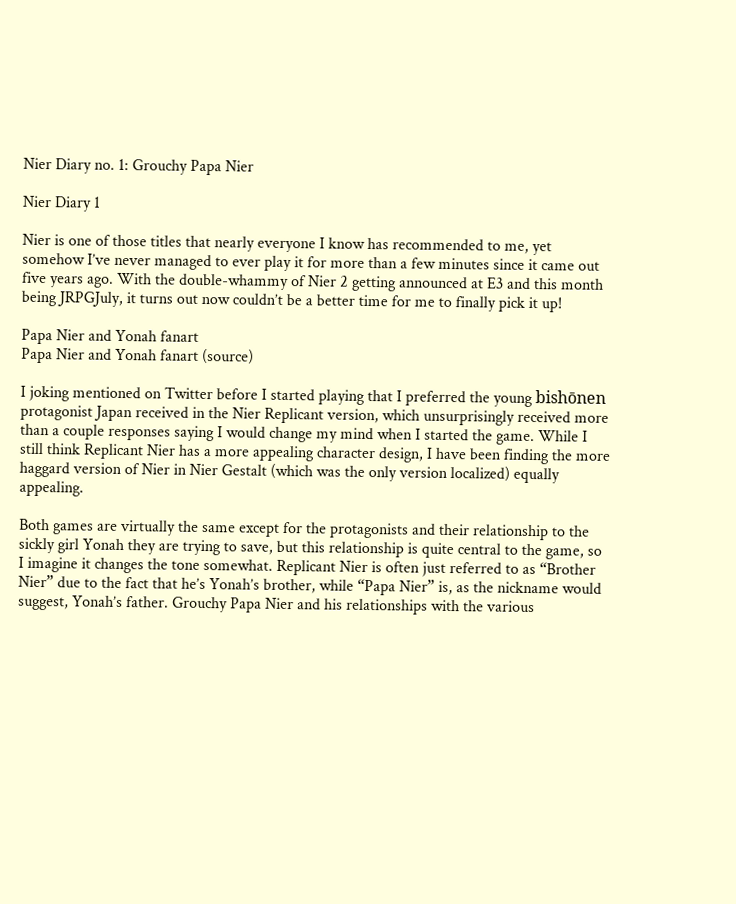Nier Diary no. 1: Grouchy Papa Nier

Nier Diary 1

Nier is one of those titles that nearly everyone I know has recommended to me, yet somehow I’ve never managed to ever play it for more than a few minutes since it came out five years ago. With the double-whammy of Nier 2 getting announced at E3 and this month being JRPGJuly, it turns out now couldn’t be a better time for me to finally pick it up!

Papa Nier and Yonah fanart
Papa Nier and Yonah fanart (source)

I joking mentioned on Twitter before I started playing that I preferred the young bishōnen protagonist Japan received in the Nier Replicant version, which unsurprisingly received more than a couple responses saying I would change my mind when I started the game. While I still think Replicant Nier has a more appealing character design, I have been finding the more haggard version of Nier in Nier Gestalt (which was the only version localized) equally appealing.

Both games are virtually the same except for the protagonists and their relationship to the sickly girl Yonah they are trying to save, but this relationship is quite central to the game, so I imagine it changes the tone somewhat. Replicant Nier is often just referred to as “Brother Nier” due to the fact that he’s Yonah’s brother, while “Papa Nier” is, as the nickname would suggest, Yonah’s father. Grouchy Papa Nier and his relationships with the various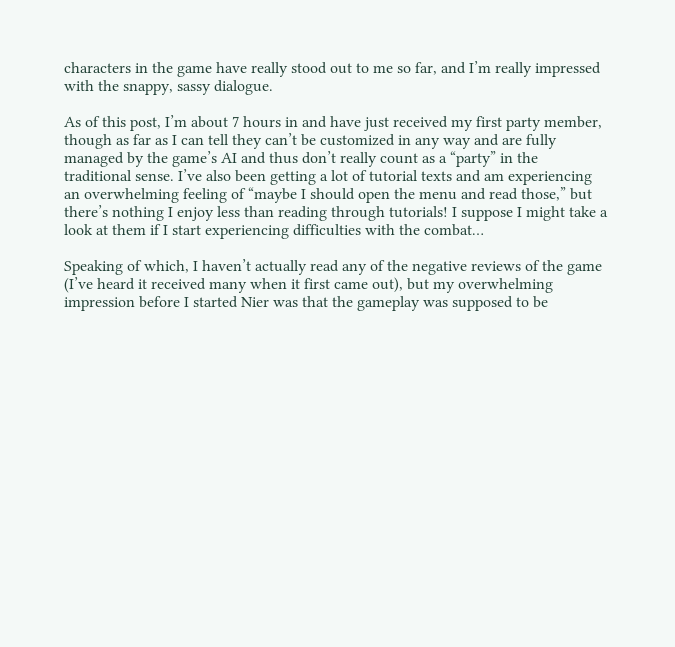characters in the game have really stood out to me so far, and I’m really impressed with the snappy, sassy dialogue.

As of this post, I’m about 7 hours in and have just received my first party member, though as far as I can tell they can’t be customized in any way and are fully managed by the game’s AI and thus don’t really count as a “party” in the traditional sense. I’ve also been getting a lot of tutorial texts and am experiencing an overwhelming feeling of “maybe I should open the menu and read those,” but there’s nothing I enjoy less than reading through tutorials! I suppose I might take a look at them if I start experiencing difficulties with the combat…

Speaking of which, I haven’t actually read any of the negative reviews of the game (I’ve heard it received many when it first came out), but my overwhelming impression before I started Nier was that the gameplay was supposed to be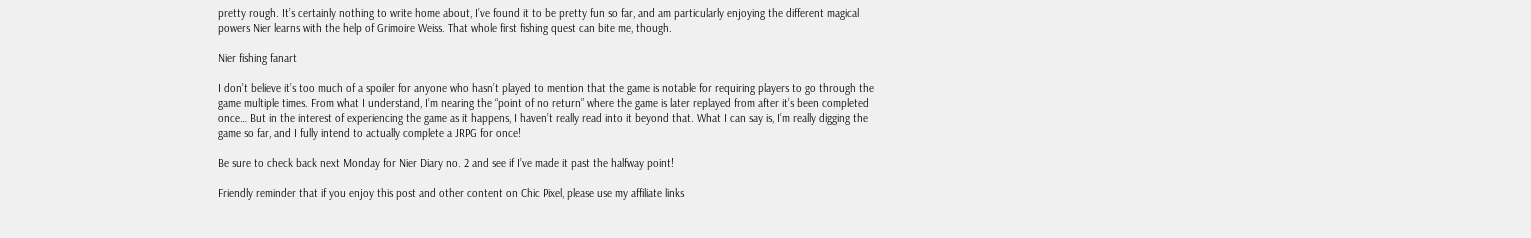pretty rough. It’s certainly nothing to write home about, I’ve found it to be pretty fun so far, and am particularly enjoying the different magical powers Nier learns with the help of Grimoire Weiss. That whole first fishing quest can bite me, though.

Nier fishing fanart

I don’t believe it’s too much of a spoiler for anyone who hasn’t played to mention that the game is notable for requiring players to go through the game multiple times. From what I understand, I’m nearing the “point of no return” where the game is later replayed from after it’s been completed once… But in the interest of experiencing the game as it happens, I haven’t really read into it beyond that. What I can say is, I’m really digging the game so far, and I fully intend to actually complete a JRPG for once!

Be sure to check back next Monday for Nier Diary no. 2 and see if I’ve made it past the halfway point!

Friendly reminder that if you enjoy this post and other content on Chic Pixel, please use my affiliate links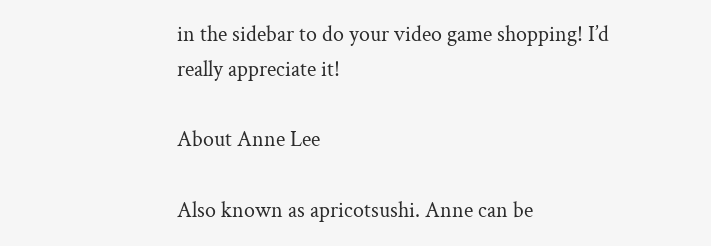in the sidebar to do your video game shopping! I’d really appreciate it!

About Anne Lee

Also known as apricotsushi. Anne can be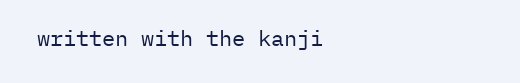written with the kanji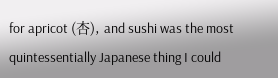for apricot (杏), and sushi was the most quintessentially Japanese thing I could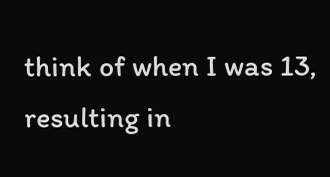think of when I was 13, resulting in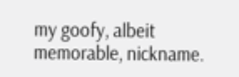my goofy, albeit memorable, nickname.